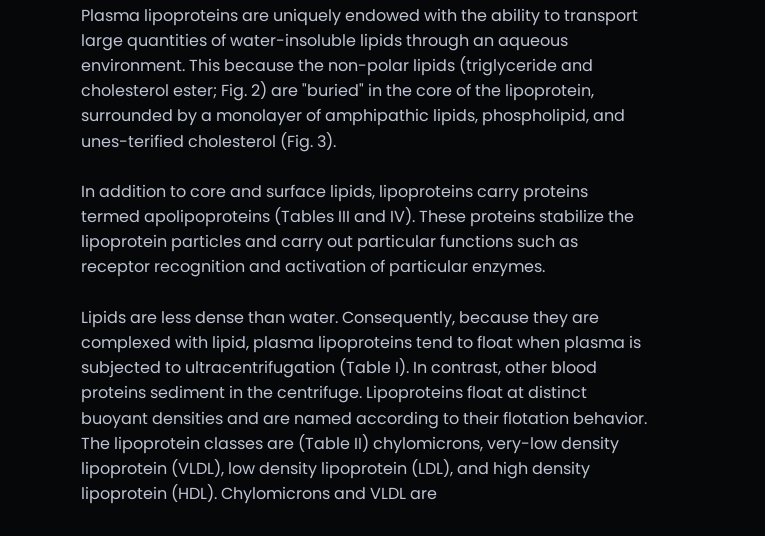Plasma lipoproteins are uniquely endowed with the ability to transport large quantities of water-insoluble lipids through an aqueous environment. This because the non-polar lipids (triglyceride and cholesterol ester; Fig. 2) are "buried" in the core of the lipoprotein, surrounded by a monolayer of amphipathic lipids, phospholipid, and unes-terified cholesterol (Fig. 3).

In addition to core and surface lipids, lipoproteins carry proteins termed apolipoproteins (Tables III and IV). These proteins stabilize the lipoprotein particles and carry out particular functions such as receptor recognition and activation of particular enzymes.

Lipids are less dense than water. Consequently, because they are complexed with lipid, plasma lipoproteins tend to float when plasma is subjected to ultracentrifugation (Table I). In contrast, other blood proteins sediment in the centrifuge. Lipoproteins float at distinct buoyant densities and are named according to their flotation behavior. The lipoprotein classes are (Table II) chylomicrons, very-low density lipoprotein (VLDL), low density lipoprotein (LDL), and high density lipoprotein (HDL). Chylomicrons and VLDL are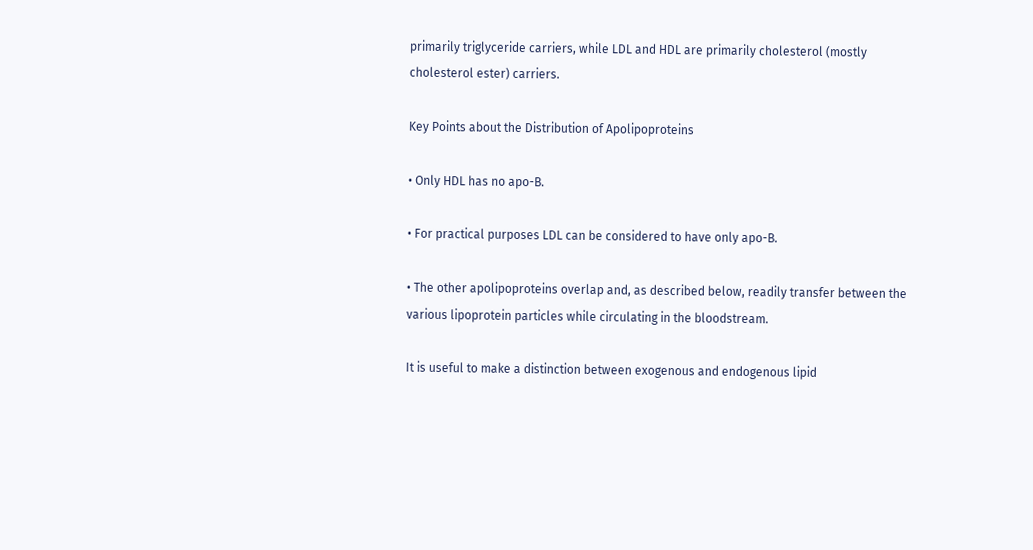primarily triglyceride carriers, while LDL and HDL are primarily cholesterol (mostly cholesterol ester) carriers.

Key Points about the Distribution of Apolipoproteins

• Only HDL has no apo-B.

• For practical purposes LDL can be considered to have only apo-B.

• The other apolipoproteins overlap and, as described below, readily transfer between the various lipoprotein particles while circulating in the bloodstream.

It is useful to make a distinction between exogenous and endogenous lipid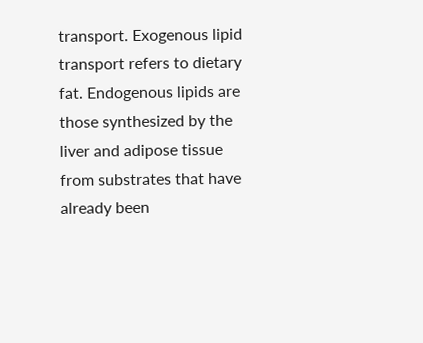transport. Exogenous lipid transport refers to dietary fat. Endogenous lipids are those synthesized by the liver and adipose tissue from substrates that have already been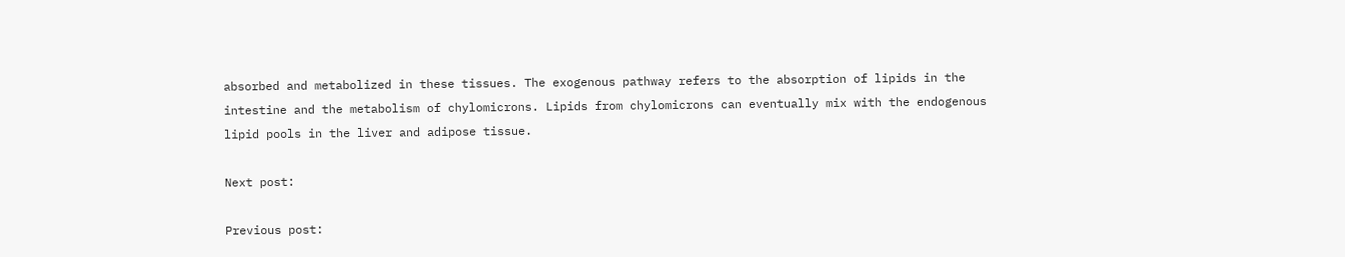absorbed and metabolized in these tissues. The exogenous pathway refers to the absorption of lipids in the intestine and the metabolism of chylomicrons. Lipids from chylomicrons can eventually mix with the endogenous lipid pools in the liver and adipose tissue.

Next post:

Previous post: